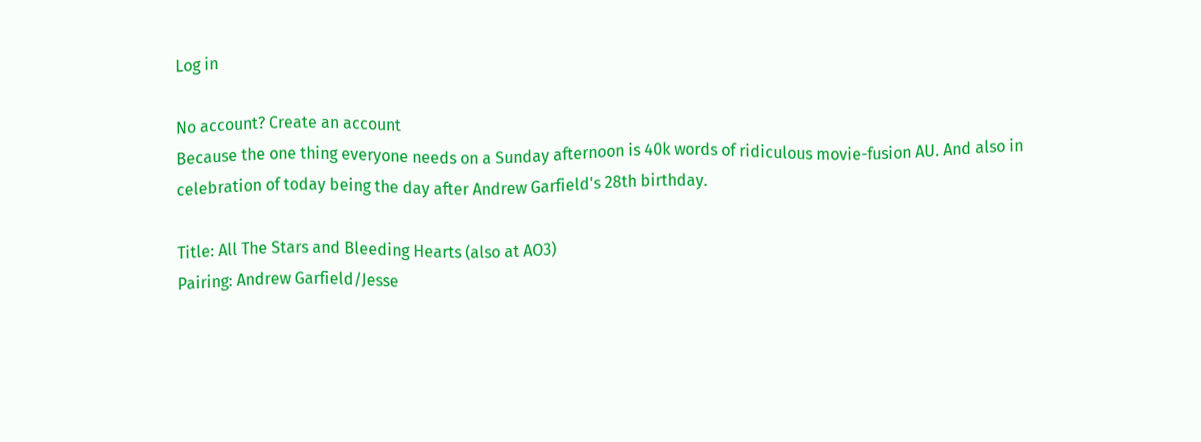Log in

No account? Create an account
Because the one thing everyone needs on a Sunday afternoon is 40k words of ridiculous movie-fusion AU. And also in celebration of today being the day after Andrew Garfield's 28th birthday.

Title: All The Stars and Bleeding Hearts (also at AO3)
Pairing: Andrew Garfield/Jesse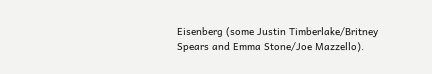Eisenberg (some Justin Timberlake/Britney Spears and Emma Stone/Joe Mazzello).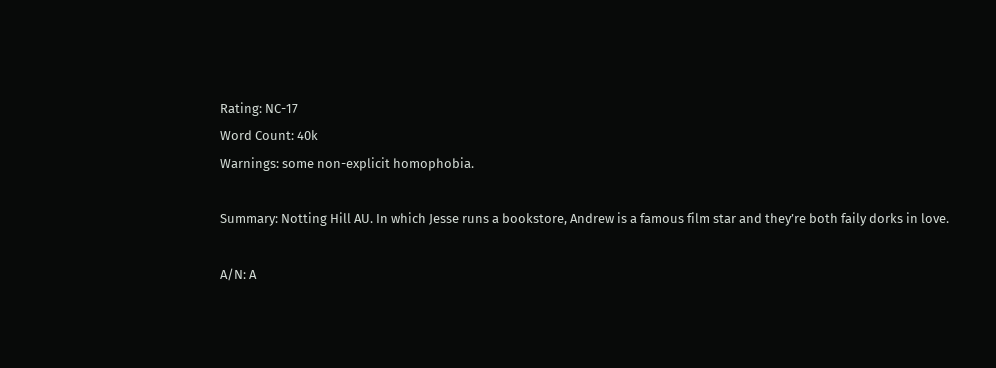Rating: NC-17
Word Count: 40k
Warnings: some non-explicit homophobia.

Summary: Notting Hill AU. In which Jesse runs a bookstore, Andrew is a famous film star and they’re both faily dorks in love.

A/N: A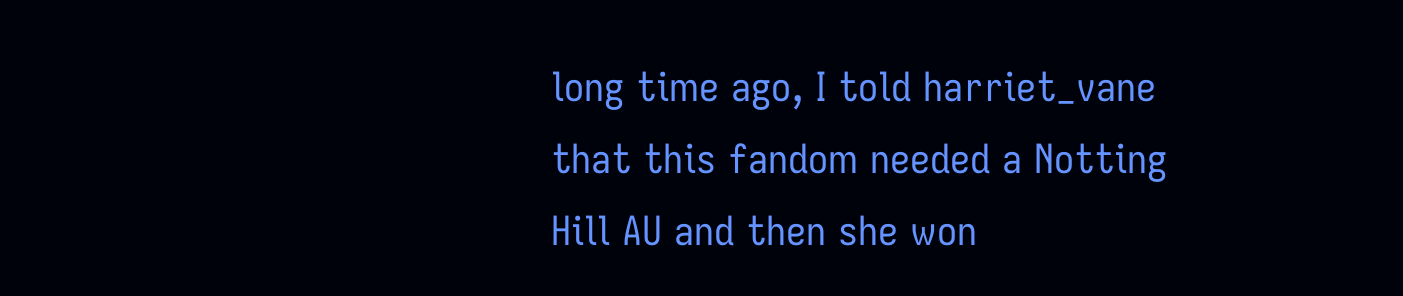long time ago, I told harriet_vane that this fandom needed a Notting Hill AU and then she won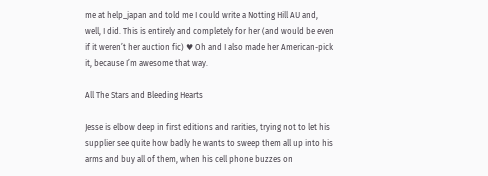me at help_japan and told me I could write a Notting Hill AU and, well, I did. This is entirely and completely for her (and would be even if it weren’t her auction fic) ♥ Oh and I also made her American-pick it, because I’m awesome that way.

All The Stars and Bleeding Hearts

Jesse is elbow deep in first editions and rarities, trying not to let his supplier see quite how badly he wants to sweep them all up into his arms and buy all of them, when his cell phone buzzes on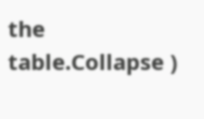the table.Collapse )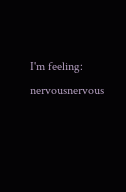I'm feeling: nervousnervous